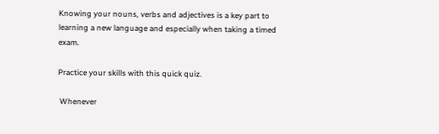Knowing your nouns, verbs and adjectives is a key part to learning a new language and especially when taking a timed exam.

Practice your skills with this quick quiz.

 Whenever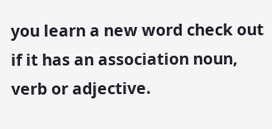you learn a new word check out if it has an association noun, verb or adjective.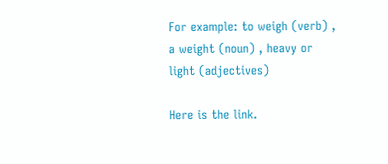For example: to weigh (verb) , a weight (noun) , heavy or light (adjectives)

Here is the link.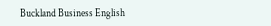Buckland Business English